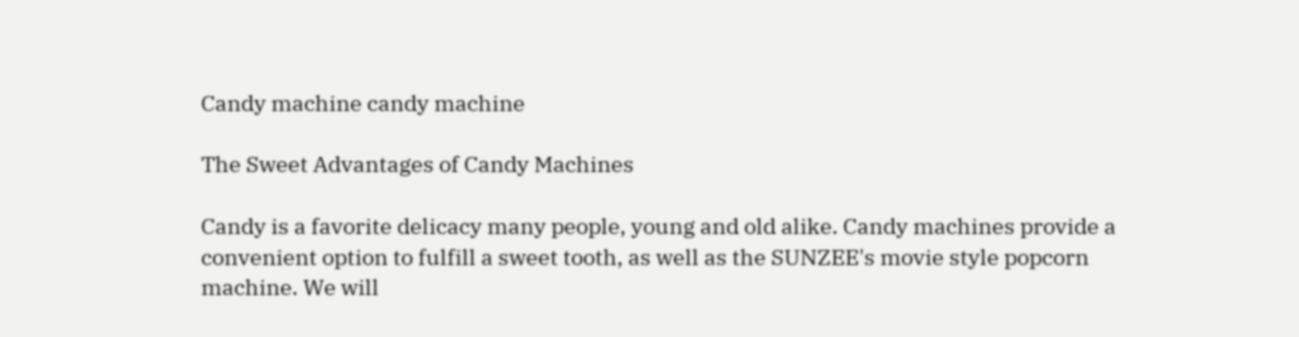Candy machine candy machine

The Sweet Advantages of Candy Machines

Candy is a favorite delicacy many people, young and old alike. Candy machines provide a convenient option to fulfill a sweet tooth, as well as the SUNZEE's movie style popcorn machine. We will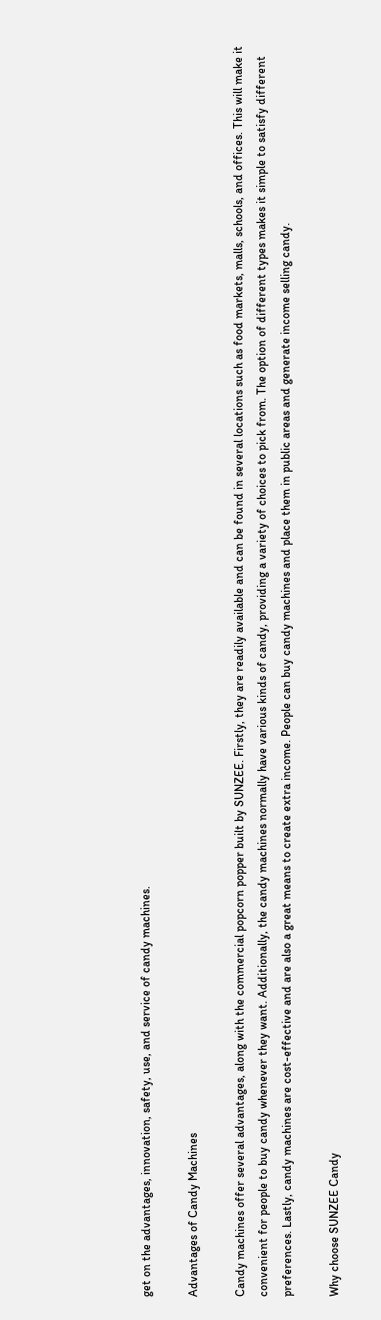get on the advantages, innovation, safety, use, and service of candy machines.

Advantages of Candy Machines

Candy machines offer several advantages, along with the commercial popcorn popper built by SUNZEE. Firstly, they are readily available and can be found in several locations such as food markets, malls, schools, and offices. This will make it convenient for people to buy candy whenever they want. Additionally, the candy machines normally have various kinds of candy, providing a variety of choices to pick from. The option of different types makes it simple to satisfy different preferences. Lastly, candy machines are cost-effective and are also a great means to create extra income. People can buy candy machines and place them in public areas and generate income selling candy.

Why choose SUNZEE Candy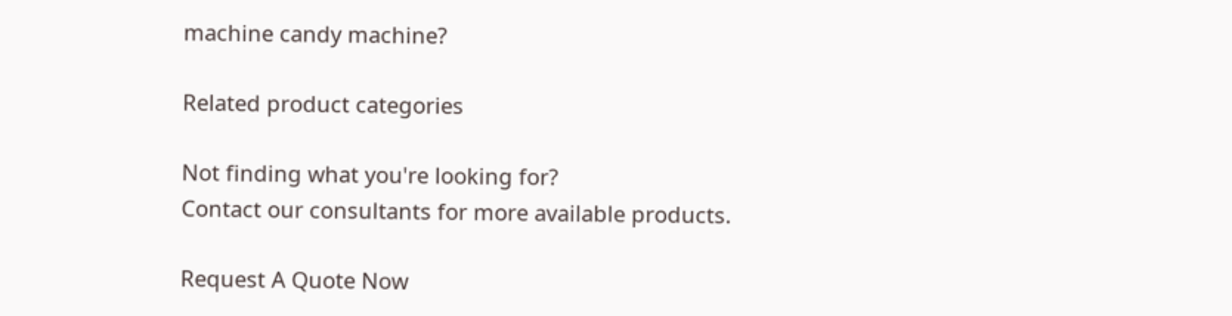machine candy machine?

Related product categories

Not finding what you're looking for?
Contact our consultants for more available products.

Request A Quote Now